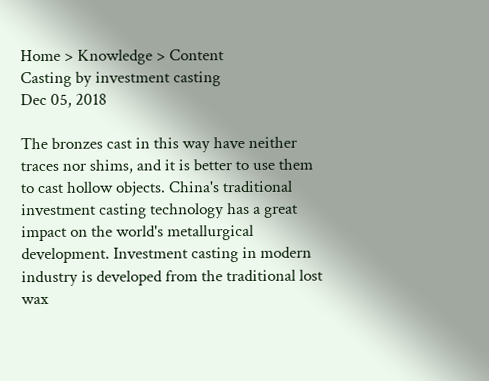Home > Knowledge > Content
Casting by investment casting
Dec 05, 2018

The bronzes cast in this way have neither traces nor shims, and it is better to use them to cast hollow objects. China's traditional investment casting technology has a great impact on the world's metallurgical development. Investment casting in modern industry is developed from the traditional lost wax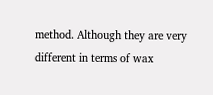method. Although they are very different in terms of wax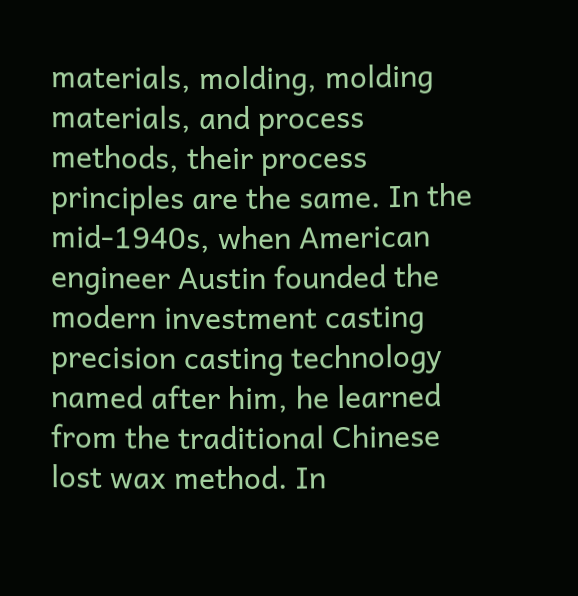materials, molding, molding materials, and process methods, their process principles are the same. In the mid-1940s, when American engineer Austin founded the modern investment casting precision casting technology named after him, he learned from the traditional Chinese lost wax method. In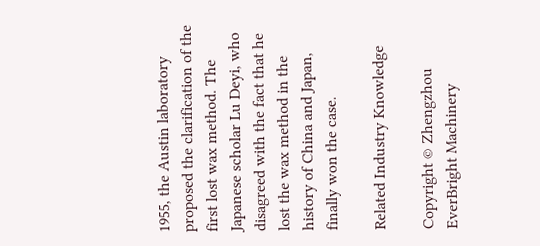1955, the Austin laboratory proposed the clarification of the first lost wax method. The Japanese scholar Lu Deyi, who disagreed with the fact that he lost the wax method in the history of China and Japan, finally won the case.

Related Industry Knowledge

Copyright © Zhengzhou EverBright Machinery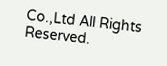Co.,Ltd All Rights Reserved.